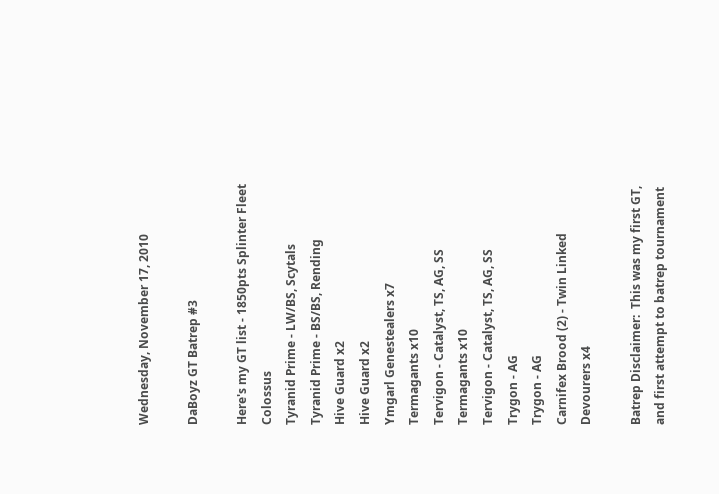Wednesday, November 17, 2010

DaBoyz GT Batrep #3

Here's my GT list - 1850pts Splinter Fleet Colossus
Tyranid Prime - LW/BS, Scytals
Tyranid Prime - BS/BS, Rending
Hive Guard x2
Hive Guard x2
Ymgarl Genestealers x7
Termagants x10
Tervigon - Catalyst, TS, AG, SS
Termagants x10
Tervigon - Catalyst, TS, AG, SS
Trygon - AG
Trygon - AG
Carnifex Brood (2) - Twin Linked Devourers x4

Batrep Disclaimer:  This was my first GT, and first attempt to batrep tournament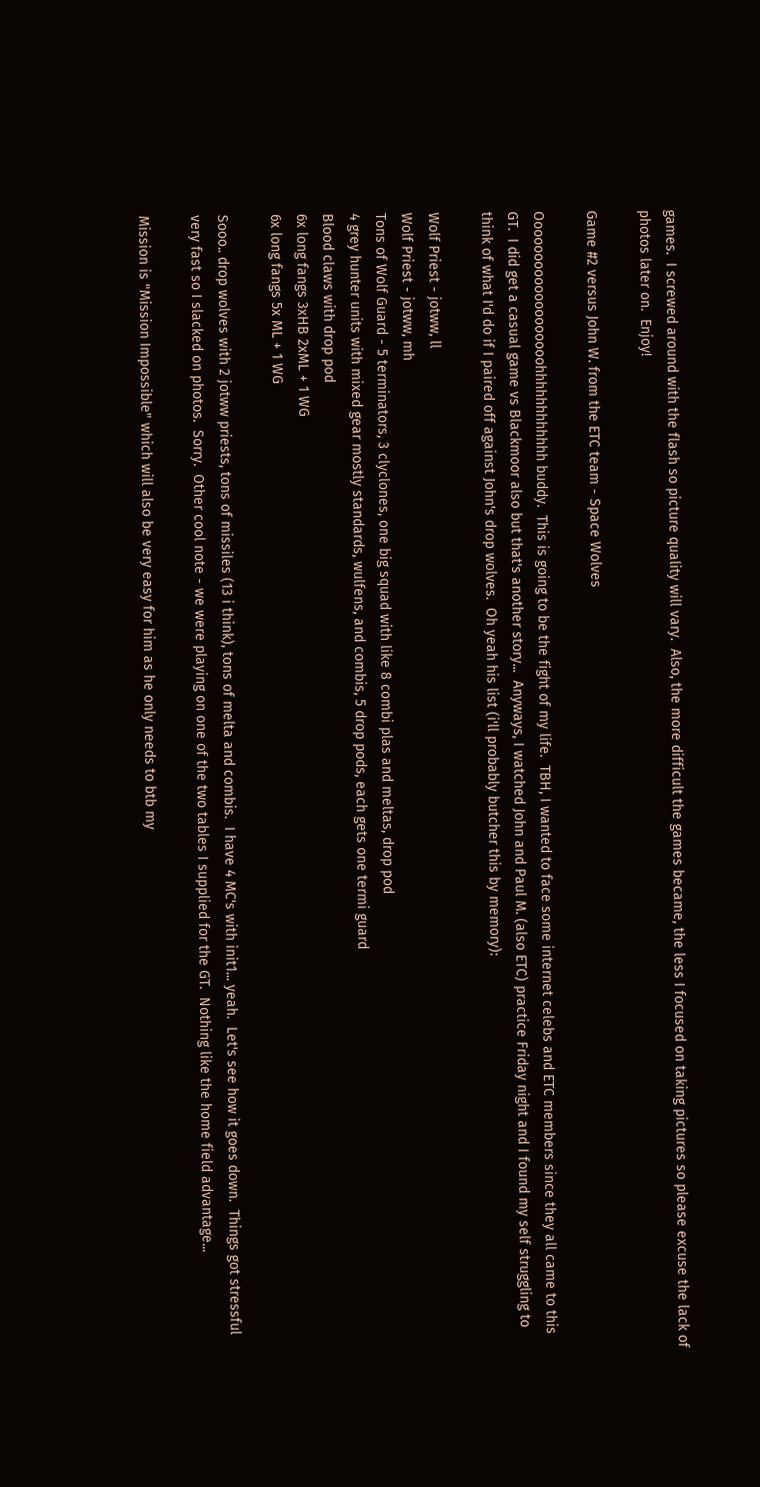games.  I screwed around with the flash so picture quality will vary.  Also, the more difficult the games became, the less I focused on taking pictures so please excuse the lack of photos later on.  Enjoy!

Game #2 versus John W. from the ETC team - Space Wolves

Ooooooooooooooooooohhhhhhhhhhhh buddy.  This is going to be the fight of my life.  TBH, I wanted to face some internet celebs and ETC members since they all came to this GT.  I did get a casual game vs Blackmoor also but that's another story...  Anyways, I watched John and Paul M. (also ETC) practice Friday night and I found my self struggling to think of what I'd do if I paired off against John's drop wolves.  Oh yeah his list (i'll probably butcher this by memory):

Wolf Priest - jotww, ll
Wolf Priest - jotww, mh
Tons of Wolf Guard - 5 terminators, 3 clyclones, one big squad with like 8 combi plas and meltas, drop pod
4 grey hunter units with mixed gear mostly standards, wulfens, and combis, 5 drop pods, each gets one termi guard
Blood claws with drop pod
6x long fangs 3xHB 2xML + 1 WG
6x long fangs 5x ML + 1 WG

Sooo.. drop wolves with 2 jotww priests, tons of missiles (13 i think), tons of melta and combis.  I have 4 MC's with init1... yeah.  Let's see how it goes down.  Things got stressful very fast so I slacked on photos.  Sorry.  Other cool note - we were playing on one of the two tables I supplied for the GT.  Nothing like the home field advantage...

Mission is "Mission Impossible" which will also be very easy for him as he only needs to btb my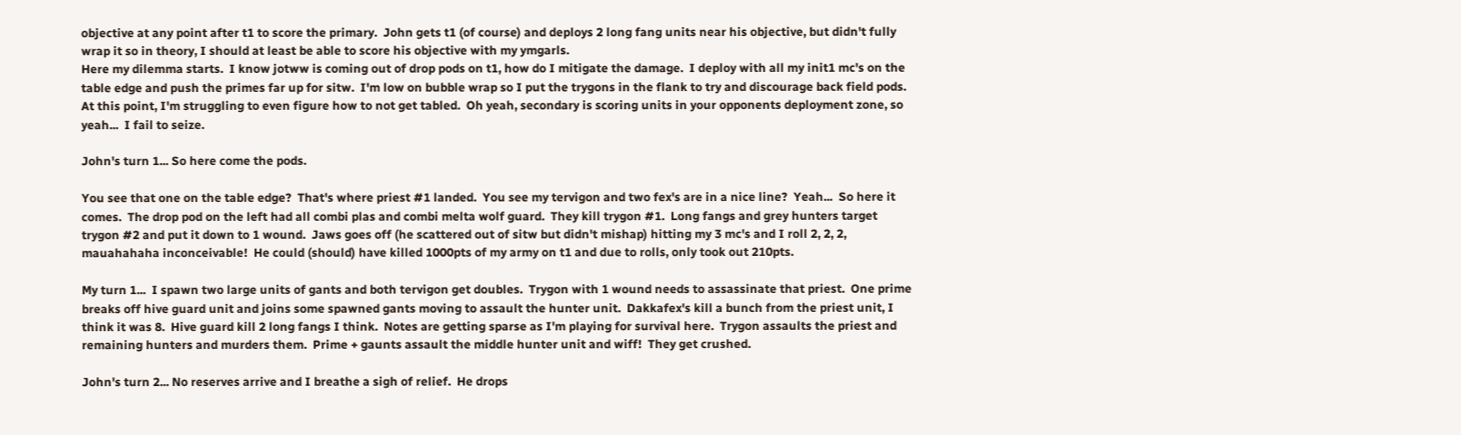objective at any point after t1 to score the primary.  John gets t1 (of course) and deploys 2 long fang units near his objective, but didn't fully wrap it so in theory, I should at least be able to score his objective with my ymgarls.
Here my dilemma starts.  I know jotww is coming out of drop pods on t1, how do I mitigate the damage.  I deploy with all my init1 mc's on the table edge and push the primes far up for sitw.  I'm low on bubble wrap so I put the trygons in the flank to try and discourage back field pods.  At this point, I'm struggling to even figure how to not get tabled.  Oh yeah, secondary is scoring units in your opponents deployment zone, so yeah...  I fail to seize.

John's turn 1... So here come the pods.

You see that one on the table edge?  That's where priest #1 landed.  You see my tervigon and two fex's are in a nice line?  Yeah...  So here it comes.  The drop pod on the left had all combi plas and combi melta wolf guard.  They kill trygon #1.  Long fangs and grey hunters target trygon #2 and put it down to 1 wound.  Jaws goes off (he scattered out of sitw but didn't mishap) hitting my 3 mc's and I roll 2, 2, 2, mauahahaha inconceivable!  He could (should) have killed 1000pts of my army on t1 and due to rolls, only took out 210pts.

My turn 1...  I spawn two large units of gants and both tervigon get doubles.  Trygon with 1 wound needs to assassinate that priest.  One prime breaks off hive guard unit and joins some spawned gants moving to assault the hunter unit.  Dakkafex's kill a bunch from the priest unit, I think it was 8.  Hive guard kill 2 long fangs I think.  Notes are getting sparse as I'm playing for survival here.  Trygon assaults the priest and remaining hunters and murders them.  Prime + gaunts assault the middle hunter unit and wiff!  They get crushed.

John's turn 2... No reserves arrive and I breathe a sigh of relief.  He drops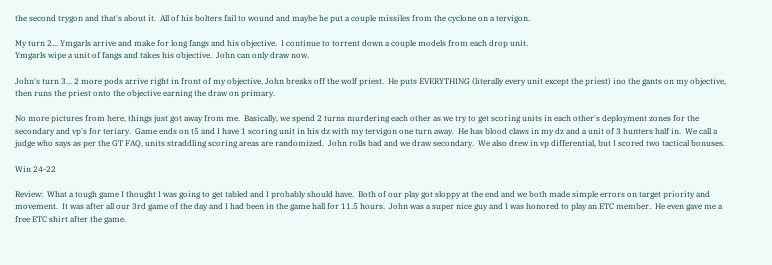the second trygon and that's about it.  All of his bolters fail to wound and maybe he put a couple missiles from the cyclone on a tervigon.

My turn 2... Ymgarls arrive and make for long fangs and his objective.  I continue to torrent down a couple models from each drop unit.
Ymgarls wipe a unit of fangs and takes his objective.  John can only draw now.

John's turn 3... 2 more pods arrive right in front of my objective, John breaks off the wolf priest.  He puts EVERYTHING (literally every unit except the priest) ino the gants on my objective, then runs the priest onto the objective earning the draw on primary.

No more pictures from here, things just got away from me.  Basically, we spend 2 turns murdering each other as we try to get scoring units in each other's deployment zones for the secondary and vp's for teriary.  Game ends on t5 and I have 1 scoring unit in his dz with my tervigon one turn away.  He has blood claws in my dz and a unit of 3 hunters half in.  We call a judge who says as per the GT FAQ, units straddling scoring areas are randomized.  John rolls bad and we draw secondary.  We also drew in vp differential, but I scored two tactical bonuses.

Win 24-22

Review:  What a tough game I thought I was going to get tabled and I probably should have.  Both of our play got sloppy at the end and we both made simple errors on target priority and movement.  It was after all our 3rd game of the day and I had been in the game hall for 11.5 hours.  John was a super nice guy and I was honored to play an ETC member.  He even gave me a free ETC shirt after the game.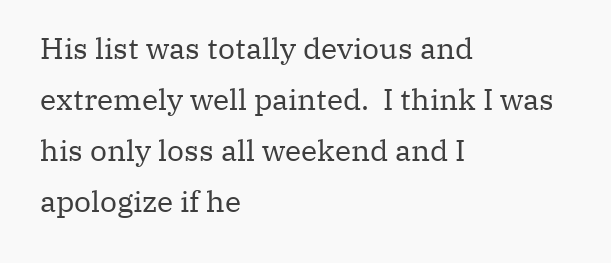His list was totally devious and extremely well painted.  I think I was his only loss all weekend and I apologize if he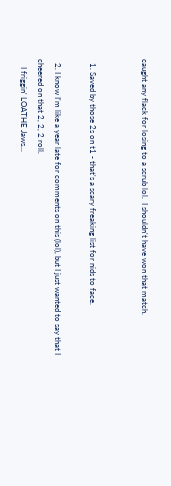caught any flack for losing to a scrub lol.  I shouldn't have won that match.


  1. Saved by those 2s on t1 - that's a scary freaking list for nids to face.

  2. I know I'm like a year late for comments on this (lol), but I just wanted to say that I cheered on that 2, 2, 2 roll.
    I friggin' LOATHE Jaws...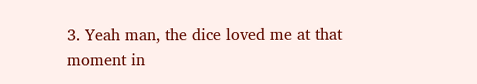3. Yeah man, the dice loved me at that moment in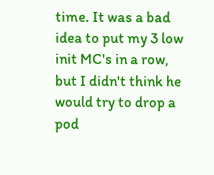time. It was a bad idea to put my 3 low init MC's in a row, but I didn't think he would try to drop a pod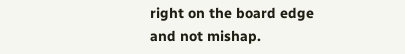right on the board edge and not mishap.